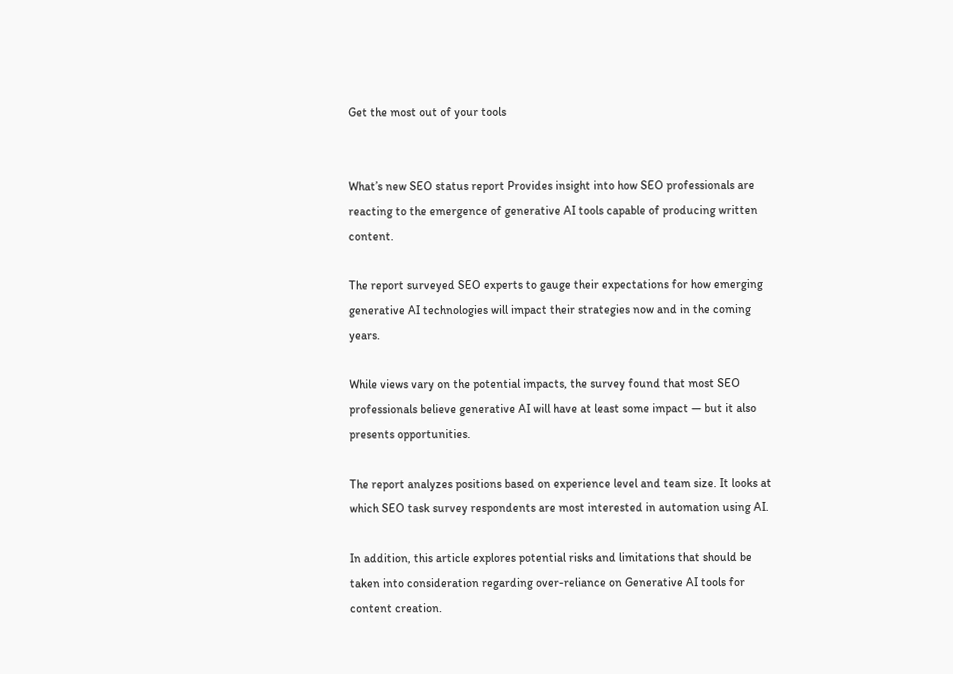Get the most out of your tools


What’s new SEO status report Provides insight into how SEO professionals are reacting to the emergence of generative AI tools capable of producing written content.

The report surveyed SEO experts to gauge their expectations for how emerging generative AI technologies will impact their strategies now and in the coming years.

While views vary on the potential impacts, the survey found that most SEO professionals believe generative AI will have at least some impact — but it also presents opportunities.

The report analyzes positions based on experience level and team size. It looks at which SEO task survey respondents are most interested in automation using AI.

In addition, this article explores potential risks and limitations that should be taken into consideration regarding over-reliance on Generative AI tools for content creation.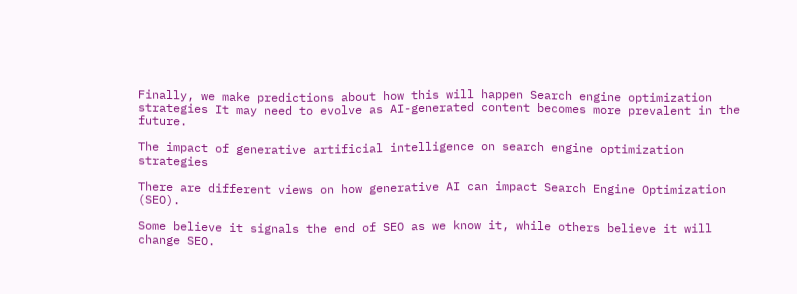Finally, we make predictions about how this will happen Search engine optimization strategies It may need to evolve as AI-generated content becomes more prevalent in the future.

The impact of generative artificial intelligence on search engine optimization strategies

There are different views on how generative AI can impact Search Engine Optimization (SEO).

Some believe it signals the end of SEO as we know it, while others believe it will change SEO.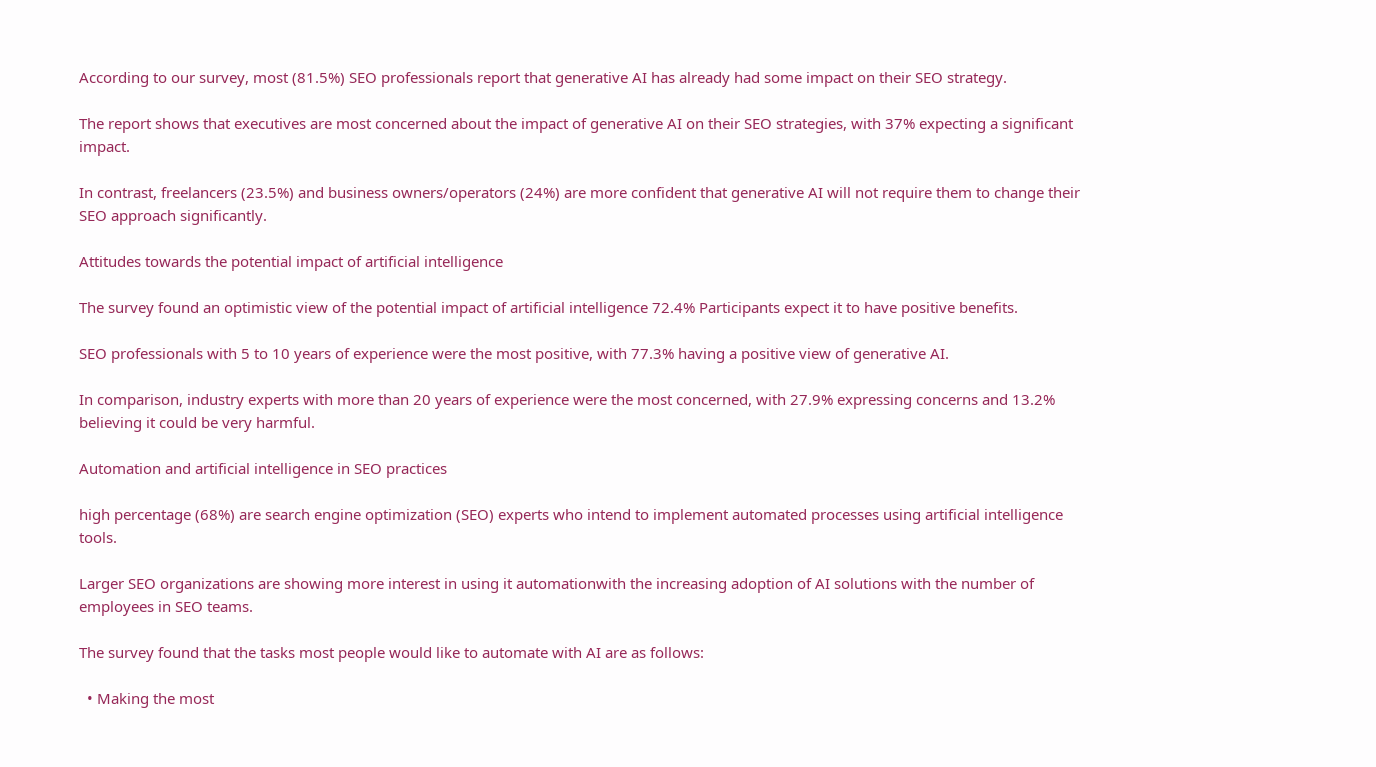According to our survey, most (81.5%) SEO professionals report that generative AI has already had some impact on their SEO strategy.

The report shows that executives are most concerned about the impact of generative AI on their SEO strategies, with 37% expecting a significant impact.

In contrast, freelancers (23.5%) and business owners/operators (24%) are more confident that generative AI will not require them to change their SEO approach significantly.

Attitudes towards the potential impact of artificial intelligence

The survey found an optimistic view of the potential impact of artificial intelligence 72.4% Participants expect it to have positive benefits.

SEO professionals with 5 to 10 years of experience were the most positive, with 77.3% having a positive view of generative AI.

In comparison, industry experts with more than 20 years of experience were the most concerned, with 27.9% expressing concerns and 13.2% believing it could be very harmful.

Automation and artificial intelligence in SEO practices

high percentage (68%) are search engine optimization (SEO) experts who intend to implement automated processes using artificial intelligence tools.

Larger SEO organizations are showing more interest in using it automationwith the increasing adoption of AI solutions with the number of employees in SEO teams.

The survey found that the tasks most people would like to automate with AI are as follows:

  • Making the most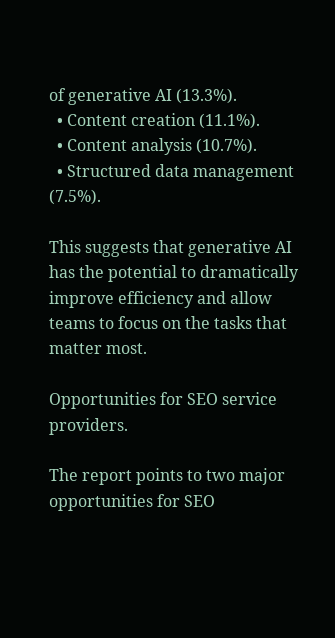of generative AI (13.3%).
  • Content creation (11.1%).
  • Content analysis (10.7%).
  • Structured data management (7.5%).

This suggests that generative AI has the potential to dramatically improve efficiency and allow teams to focus on the tasks that matter most.

Opportunities for SEO service providers.

The report points to two major opportunities for SEO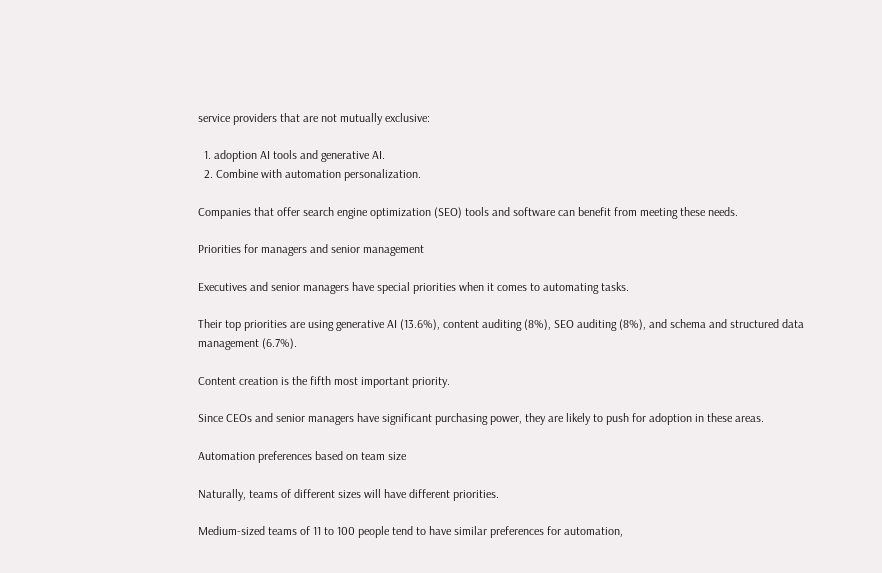service providers that are not mutually exclusive:

  1. adoption AI tools and generative AI.
  2. Combine with automation personalization.

Companies that offer search engine optimization (SEO) tools and software can benefit from meeting these needs.

Priorities for managers and senior management

Executives and senior managers have special priorities when it comes to automating tasks.

Their top priorities are using generative AI (13.6%), content auditing (8%), SEO auditing (8%), and schema and structured data management (6.7%).

Content creation is the fifth most important priority.

Since CEOs and senior managers have significant purchasing power, they are likely to push for adoption in these areas.

Automation preferences based on team size

Naturally, teams of different sizes will have different priorities.

Medium-sized teams of 11 to 100 people tend to have similar preferences for automation,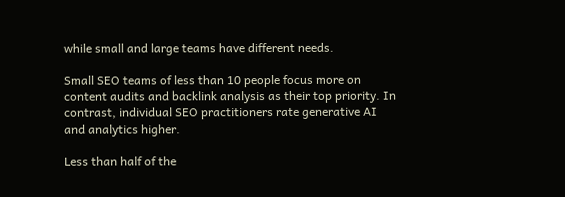while small and large teams have different needs.

Small SEO teams of less than 10 people focus more on content audits and backlink analysis as their top priority. In contrast, individual SEO practitioners rate generative AI and analytics higher.

Less than half of the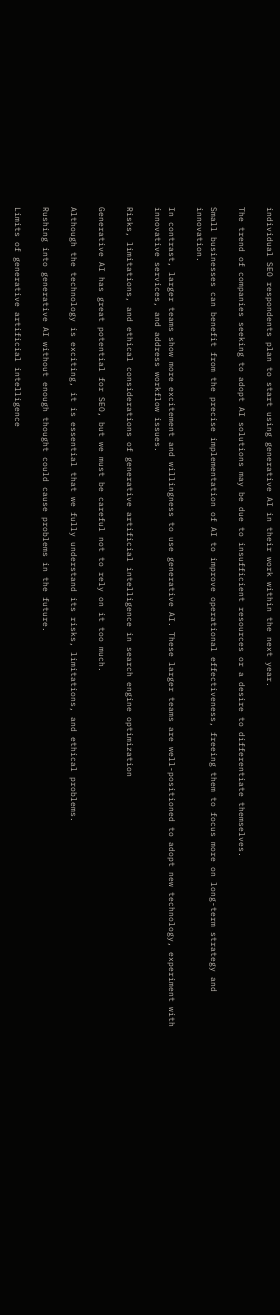individual SEO respondents plan to start using generative AI in their work within the next year.

The trend of companies seeking to adopt AI solutions may be due to insufficient resources or a desire to differentiate themselves.

Small businesses can benefit from the precise implementation of AI to improve operational effectiveness, freeing them to focus more on long-term strategy and innovation.

In contrast, larger teams show more excitement and willingness to use generative AI. These larger teams are well-positioned to adopt new technology, experiment with innovative services, and address workflow issues.

Risks, limitations, and ethical considerations of generative artificial intelligence in search engine optimization

Generative AI has great potential for SEO, but we must be careful not to rely on it too much.

Although the technology is exciting, it is essential that we fully understand its risks, limitations, and ethical problems.

Rushing into generative AI without enough thought could cause problems in the future.

Limits of generative artificial intelligence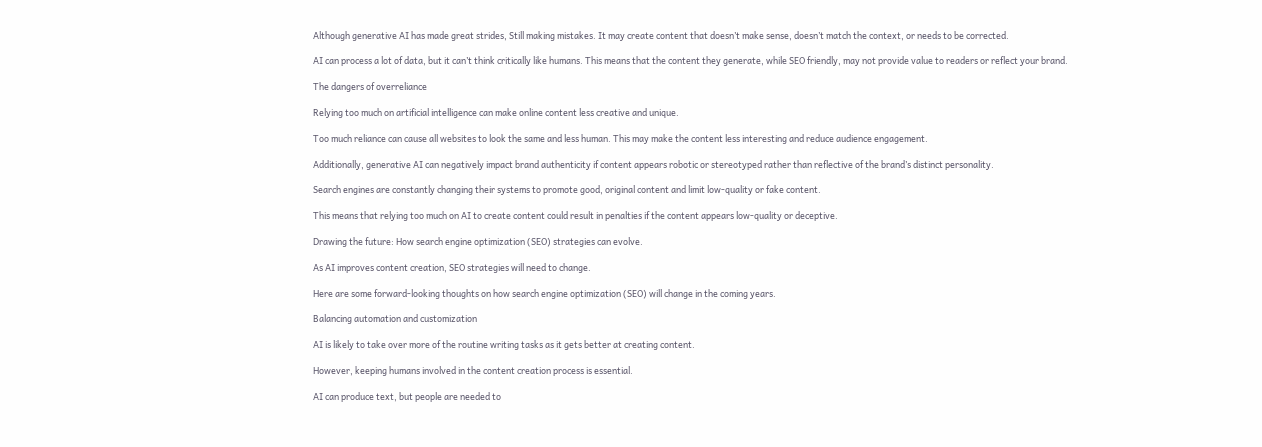Although generative AI has made great strides, Still making mistakes. It may create content that doesn’t make sense, doesn’t match the context, or needs to be corrected.

AI can process a lot of data, but it can’t think critically like humans. This means that the content they generate, while SEO friendly, may not provide value to readers or reflect your brand.

The dangers of overreliance

Relying too much on artificial intelligence can make online content less creative and unique.

Too much reliance can cause all websites to look the same and less human. This may make the content less interesting and reduce audience engagement.

Additionally, generative AI can negatively impact brand authenticity if content appears robotic or stereotyped rather than reflective of the brand’s distinct personality.

Search engines are constantly changing their systems to promote good, original content and limit low-quality or fake content.

This means that relying too much on AI to create content could result in penalties if the content appears low-quality or deceptive.

Drawing the future: How search engine optimization (SEO) strategies can evolve.

As AI improves content creation, SEO strategies will need to change.

Here are some forward-looking thoughts on how search engine optimization (SEO) will change in the coming years.

Balancing automation and customization

AI is likely to take over more of the routine writing tasks as it gets better at creating content.

However, keeping humans involved in the content creation process is essential.

AI can produce text, but people are needed to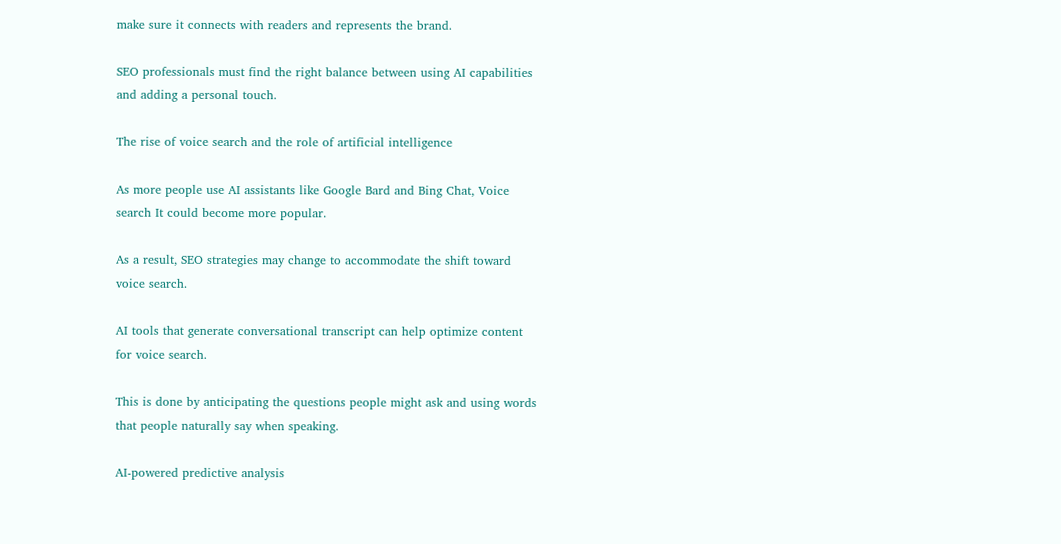make sure it connects with readers and represents the brand.

SEO professionals must find the right balance between using AI capabilities and adding a personal touch.

The rise of voice search and the role of artificial intelligence

As more people use AI assistants like Google Bard and Bing Chat, Voice search It could become more popular.

As a result, SEO strategies may change to accommodate the shift toward voice search.

AI tools that generate conversational transcript can help optimize content for voice search.

This is done by anticipating the questions people might ask and using words that people naturally say when speaking.

AI-powered predictive analysis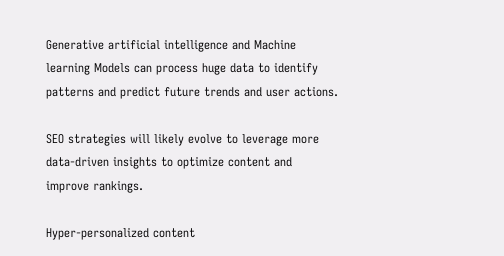Generative artificial intelligence and Machine learning Models can process huge data to identify patterns and predict future trends and user actions.

SEO strategies will likely evolve to leverage more data-driven insights to optimize content and improve rankings.

Hyper-personalized content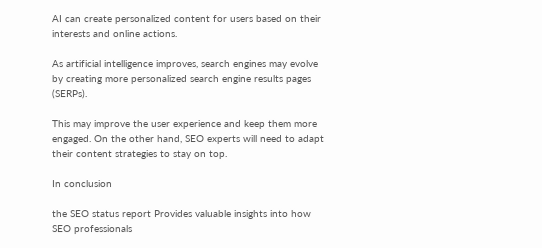AI can create personalized content for users based on their interests and online actions.

As artificial intelligence improves, search engines may evolve by creating more personalized search engine results pages (SERPs).

This may improve the user experience and keep them more engaged. On the other hand, SEO experts will need to adapt their content strategies to stay on top.

In conclusion

the SEO status report Provides valuable insights into how SEO professionals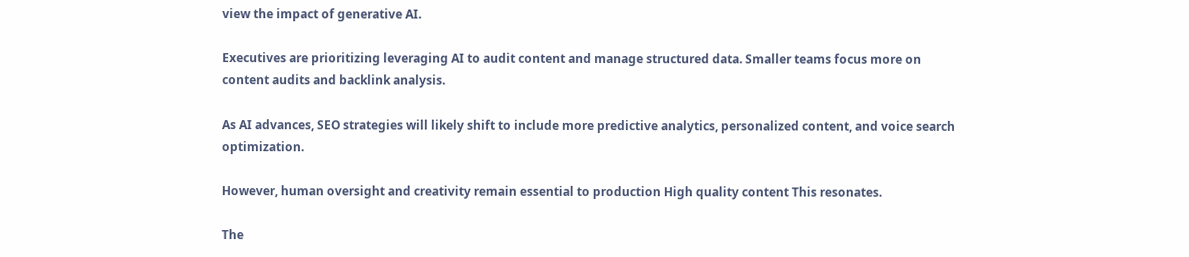view the impact of generative AI.

Executives are prioritizing leveraging AI to audit content and manage structured data. Smaller teams focus more on content audits and backlink analysis.

As AI advances, SEO strategies will likely shift to include more predictive analytics, personalized content, and voice search optimization.

However, human oversight and creativity remain essential to production High quality content This resonates.

The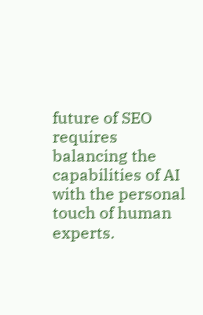future of SEO requires balancing the capabilities of AI with the personal touch of human experts.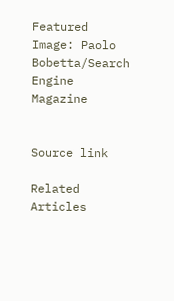Featured Image: Paolo Bobetta/Search Engine Magazine


Source link

Related Articles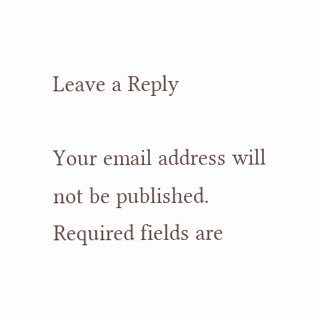Leave a Reply

Your email address will not be published. Required fields are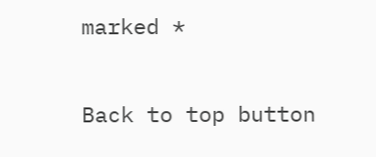marked *

Back to top button